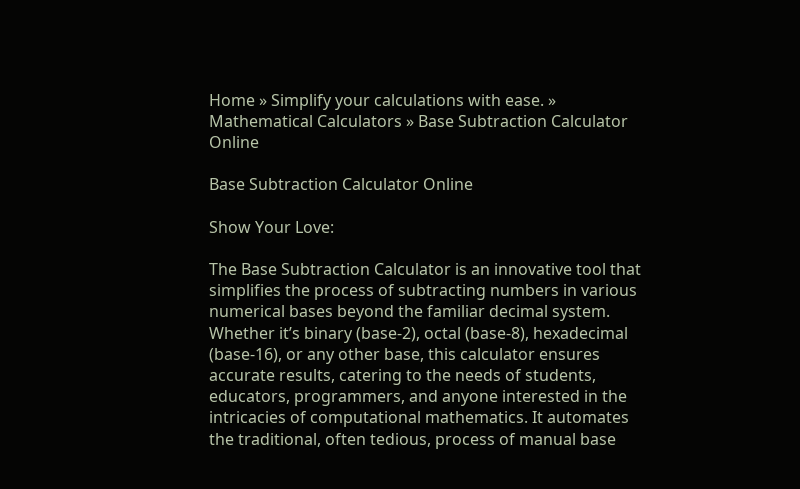Home » Simplify your calculations with ease. » Mathematical Calculators » Base Subtraction Calculator Online

Base Subtraction Calculator Online

Show Your Love:

The Base Subtraction Calculator is an innovative tool that simplifies the process of subtracting numbers in various numerical bases beyond the familiar decimal system. Whether it’s binary (base-2), octal (base-8), hexadecimal (base-16), or any other base, this calculator ensures accurate results, catering to the needs of students, educators, programmers, and anyone interested in the intricacies of computational mathematics. It automates the traditional, often tedious, process of manual base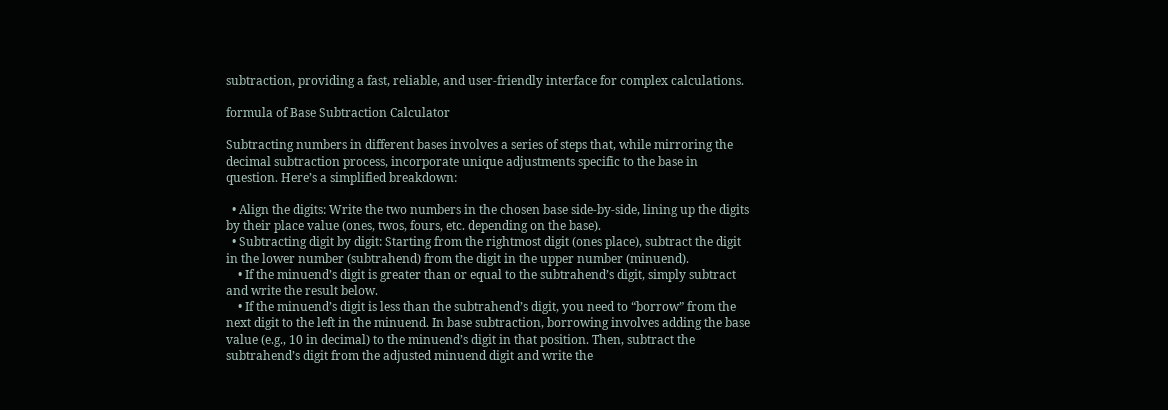subtraction, providing a fast, reliable, and user-friendly interface for complex calculations.

formula of Base Subtraction Calculator

Subtracting numbers in different bases involves a series of steps that, while mirroring the decimal subtraction process, incorporate unique adjustments specific to the base in question. Here’s a simplified breakdown:

  • Align the digits: Write the two numbers in the chosen base side-by-side, lining up the digits by their place value (ones, twos, fours, etc. depending on the base).
  • Subtracting digit by digit: Starting from the rightmost digit (ones place), subtract the digit in the lower number (subtrahend) from the digit in the upper number (minuend).
    • If the minuend’s digit is greater than or equal to the subtrahend’s digit, simply subtract and write the result below.
    • If the minuend’s digit is less than the subtrahend’s digit, you need to “borrow” from the next digit to the left in the minuend. In base subtraction, borrowing involves adding the base value (e.g., 10 in decimal) to the minuend’s digit in that position. Then, subtract the subtrahend’s digit from the adjusted minuend digit and write the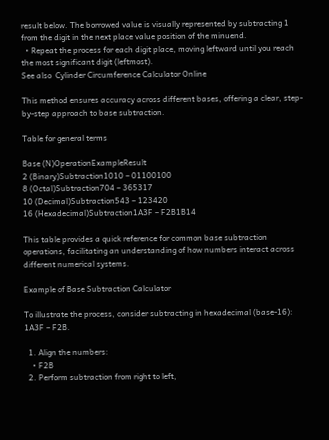result below. The borrowed value is visually represented by subtracting 1 from the digit in the next place value position of the minuend.
  • Repeat the process for each digit place, moving leftward until you reach the most significant digit (leftmost).
See also  Cylinder Circumference Calculator Online

This method ensures accuracy across different bases, offering a clear, step-by-step approach to base subtraction.

Table for general terms

Base (N)OperationExampleResult
2 (Binary)Subtraction1010 – 01100100
8 (Octal)Subtraction704 – 365317
10 (Decimal)Subtraction543 – 123420
16 (Hexadecimal)Subtraction1A3F – F2B1B14

This table provides a quick reference for common base subtraction operations, facilitating an understanding of how numbers interact across different numerical systems.

Example of Base Subtraction Calculator

To illustrate the process, consider subtracting in hexadecimal (base-16): 1A3F – F2B.

  1. Align the numbers:
    • F2B
  2. Perform subtraction from right to left,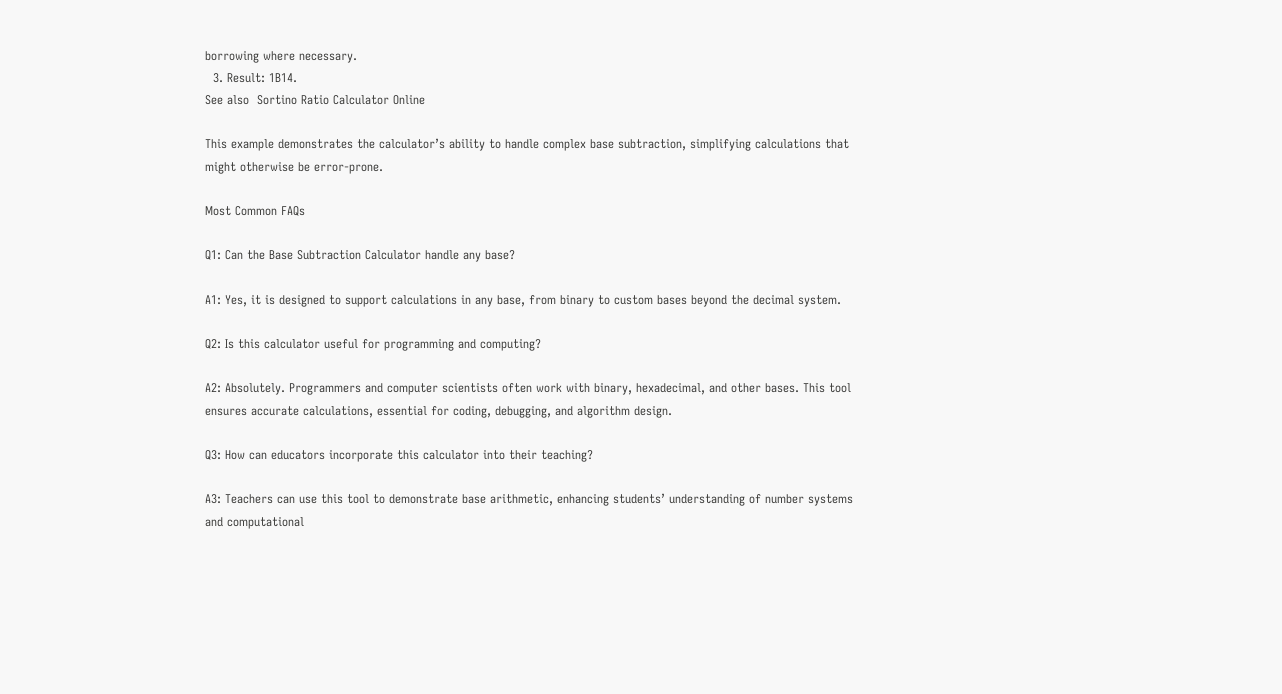borrowing where necessary.
  3. Result: 1B14.
See also  Sortino Ratio Calculator Online

This example demonstrates the calculator’s ability to handle complex base subtraction, simplifying calculations that might otherwise be error-prone.

Most Common FAQs

Q1: Can the Base Subtraction Calculator handle any base?

A1: Yes, it is designed to support calculations in any base, from binary to custom bases beyond the decimal system.

Q2: Is this calculator useful for programming and computing?

A2: Absolutely. Programmers and computer scientists often work with binary, hexadecimal, and other bases. This tool ensures accurate calculations, essential for coding, debugging, and algorithm design.

Q3: How can educators incorporate this calculator into their teaching?

A3: Teachers can use this tool to demonstrate base arithmetic, enhancing students’ understanding of number systems and computational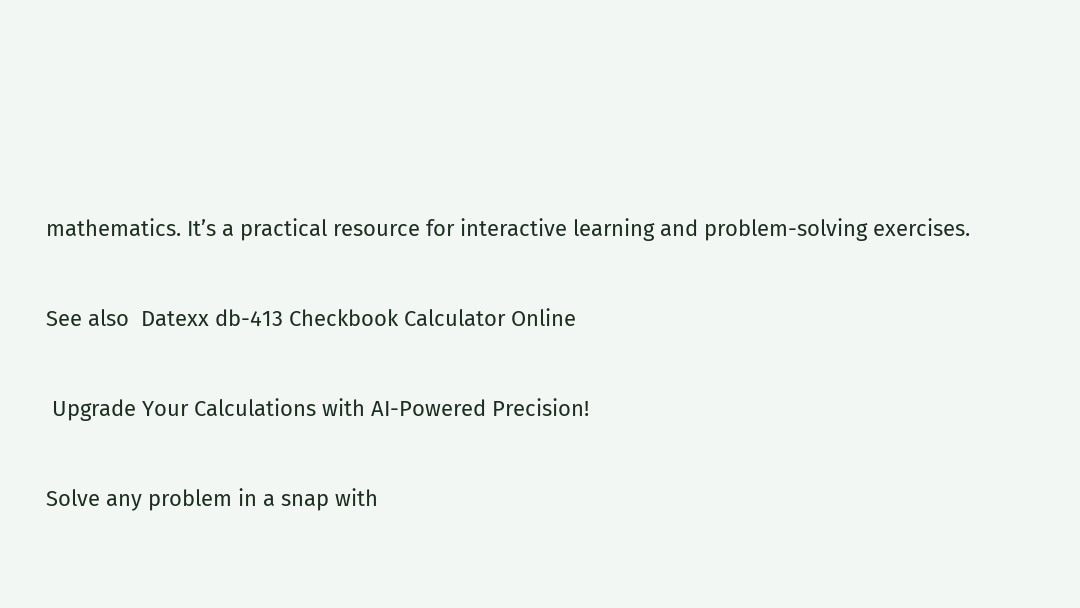mathematics. It’s a practical resource for interactive learning and problem-solving exercises.

See also  Datexx db-413 Checkbook Calculator Online

 Upgrade Your Calculations with AI-Powered Precision!

Solve any problem in a snap with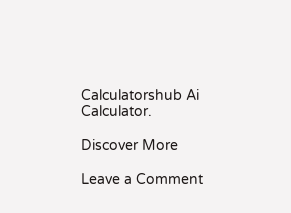Calculatorshub Ai Calculator.

Discover More

Leave a Comment